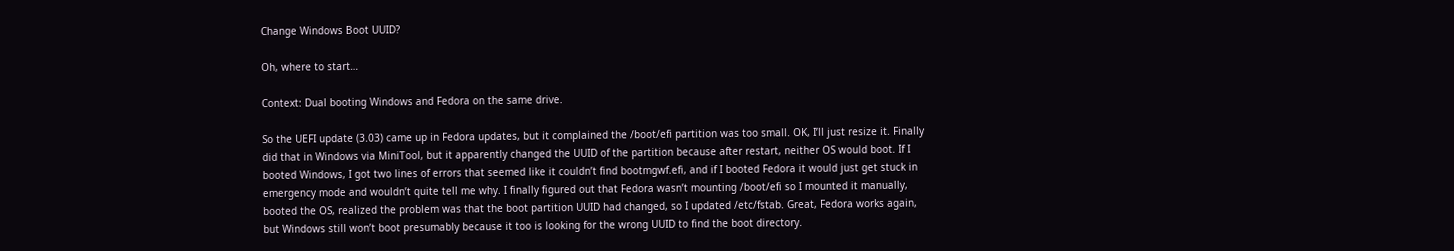Change Windows Boot UUID?

Oh, where to start…

Context: Dual booting Windows and Fedora on the same drive.

So the UEFI update (3.03) came up in Fedora updates, but it complained the /boot/efi partition was too small. OK, I’ll just resize it. Finally did that in Windows via MiniTool, but it apparently changed the UUID of the partition because after restart, neither OS would boot. If I booted Windows, I got two lines of errors that seemed like it couldn’t find bootmgwf.efi, and if I booted Fedora it would just get stuck in emergency mode and wouldn’t quite tell me why. I finally figured out that Fedora wasn’t mounting /boot/efi so I mounted it manually, booted the OS, realized the problem was that the boot partition UUID had changed, so I updated /etc/fstab. Great, Fedora works again, but Windows still won’t boot presumably because it too is looking for the wrong UUID to find the boot directory.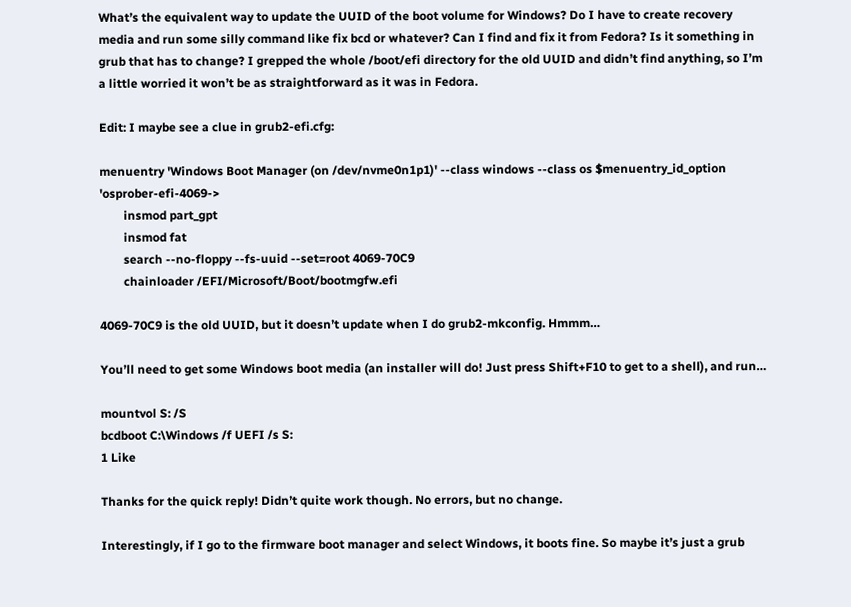What’s the equivalent way to update the UUID of the boot volume for Windows? Do I have to create recovery media and run some silly command like fix bcd or whatever? Can I find and fix it from Fedora? Is it something in grub that has to change? I grepped the whole /boot/efi directory for the old UUID and didn’t find anything, so I’m a little worried it won’t be as straightforward as it was in Fedora.

Edit: I maybe see a clue in grub2-efi.cfg:

menuentry 'Windows Boot Manager (on /dev/nvme0n1p1)' --class windows --class os $menuentry_id_option 'osprober-efi-4069->
        insmod part_gpt
        insmod fat
        search --no-floppy --fs-uuid --set=root 4069-70C9
        chainloader /EFI/Microsoft/Boot/bootmgfw.efi

4069-70C9 is the old UUID, but it doesn’t update when I do grub2-mkconfig. Hmmm…

You’ll need to get some Windows boot media (an installer will do! Just press Shift+F10 to get to a shell), and run…

mountvol S: /S
bcdboot C:\Windows /f UEFI /s S:
1 Like

Thanks for the quick reply! Didn’t quite work though. No errors, but no change.

Interestingly, if I go to the firmware boot manager and select Windows, it boots fine. So maybe it’s just a grub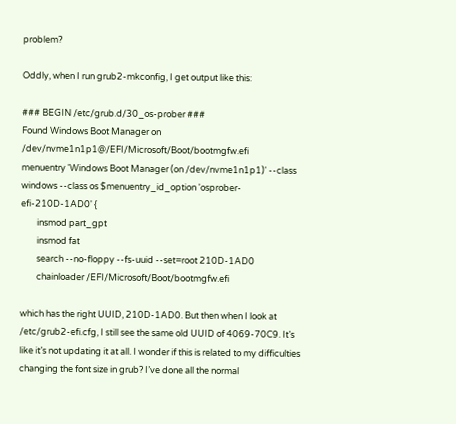problem?

Oddly, when I run grub2-mkconfig, I get output like this:

### BEGIN /etc/grub.d/30_os-prober ###
Found Windows Boot Manager on /dev/nvme1n1p1@/EFI/Microsoft/Boot/bootmgfw.efi
menuentry 'Windows Boot Manager (on /dev/nvme1n1p1)' --class windows --class os $menuentry_id_option 'osprober-efi-210D-1AD0' {
        insmod part_gpt
        insmod fat
        search --no-floppy --fs-uuid --set=root 210D-1AD0
        chainloader /EFI/Microsoft/Boot/bootmgfw.efi

which has the right UUID, 210D-1AD0. But then when I look at /etc/grub2-efi.cfg, I still see the same old UUID of 4069-70C9. It’s like it’s not updating it at all. I wonder if this is related to my difficulties changing the font size in grub? I’ve done all the normal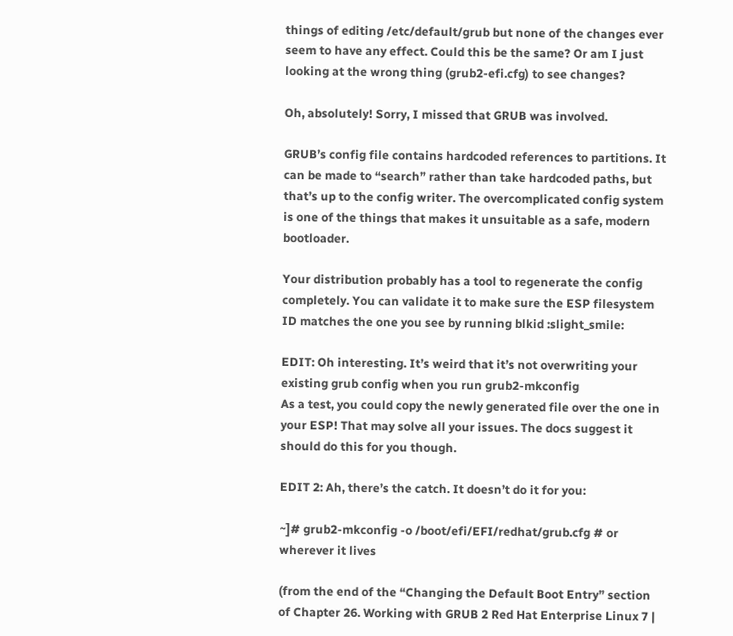things of editing /etc/default/grub but none of the changes ever seem to have any effect. Could this be the same? Or am I just looking at the wrong thing (grub2-efi.cfg) to see changes?

Oh, absolutely! Sorry, I missed that GRUB was involved.

GRUB’s config file contains hardcoded references to partitions. It can be made to “search” rather than take hardcoded paths, but that’s up to the config writer. The overcomplicated config system is one of the things that makes it unsuitable as a safe, modern bootloader.

Your distribution probably has a tool to regenerate the config completely. You can validate it to make sure the ESP filesystem ID matches the one you see by running blkid :slight_smile:

EDIT: Oh interesting. It’s weird that it’s not overwriting your existing grub config when you run grub2-mkconfig
As a test, you could copy the newly generated file over the one in your ESP! That may solve all your issues. The docs suggest it should do this for you though.

EDIT 2: Ah, there’s the catch. It doesn’t do it for you:

~]# grub2-mkconfig -o /boot/efi/EFI/redhat/grub.cfg # or wherever it lives

(from the end of the “Changing the Default Boot Entry” section of Chapter 26. Working with GRUB 2 Red Hat Enterprise Linux 7 |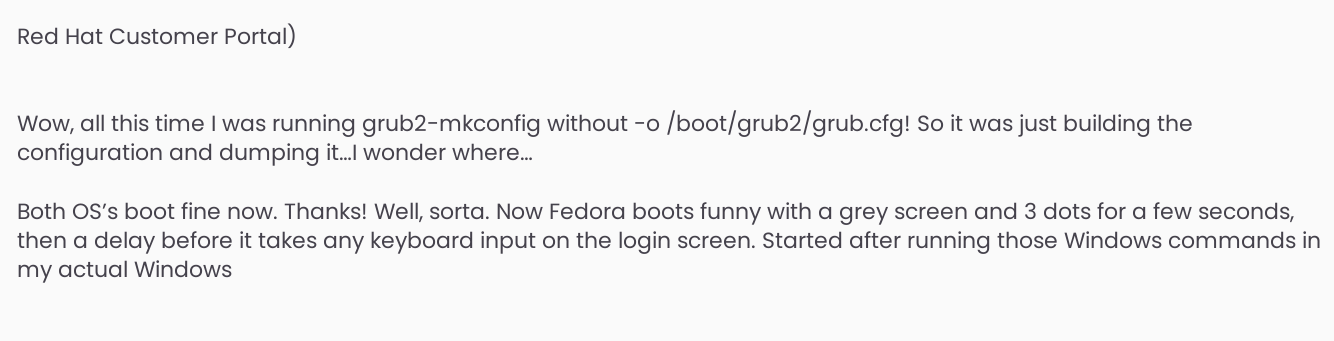Red Hat Customer Portal)


Wow, all this time I was running grub2-mkconfig without -o /boot/grub2/grub.cfg! So it was just building the configuration and dumping it…I wonder where…

Both OS’s boot fine now. Thanks! Well, sorta. Now Fedora boots funny with a grey screen and 3 dots for a few seconds, then a delay before it takes any keyboard input on the login screen. Started after running those Windows commands in my actual Windows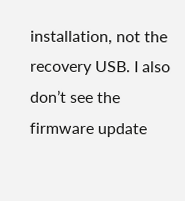installation, not the recovery USB. I also don’t see the firmware update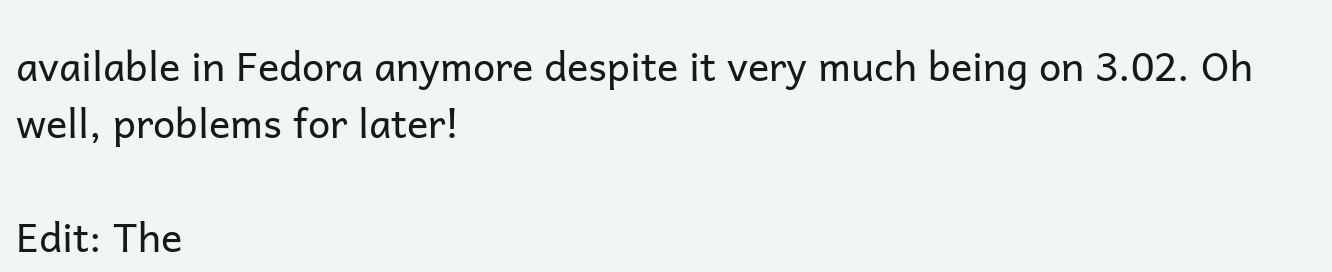available in Fedora anymore despite it very much being on 3.02. Oh well, problems for later!

Edit: The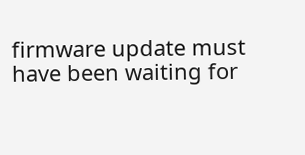firmware update must have been waiting for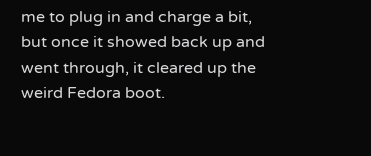me to plug in and charge a bit, but once it showed back up and went through, it cleared up the weird Fedora boot.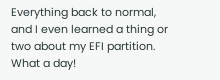Everything back to normal, and I even learned a thing or two about my EFI partition. What a day!